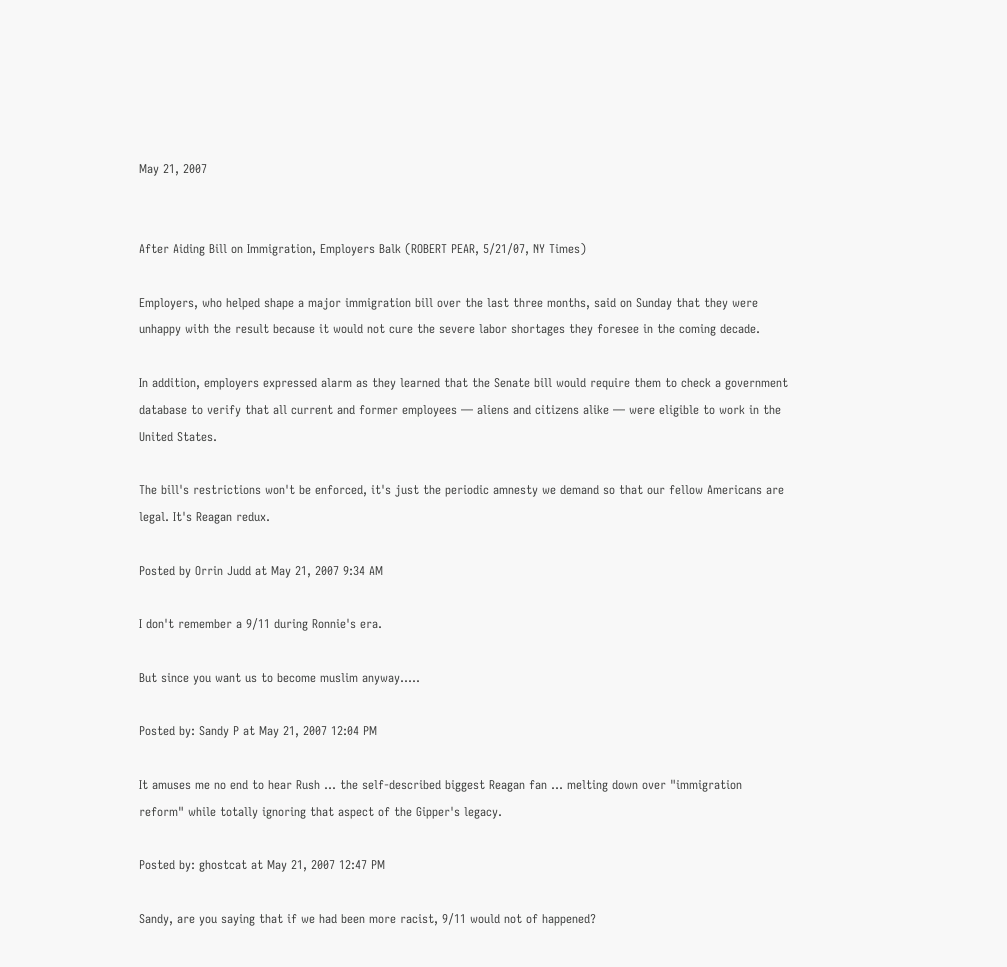May 21, 2007


After Aiding Bill on Immigration, Employers Balk (ROBERT PEAR, 5/21/07, NY Times)

Employers, who helped shape a major immigration bill over the last three months, said on Sunday that they were unhappy with the result because it would not cure the severe labor shortages they foresee in the coming decade.

In addition, employers expressed alarm as they learned that the Senate bill would require them to check a government database to verify that all current and former employees — aliens and citizens alike — were eligible to work in the United States.

The bill's restrictions won't be enforced, it's just the periodic amnesty we demand so that our fellow Americans are legal. It's Reagan redux.

Posted by Orrin Judd at May 21, 2007 9:34 AM

I don't remember a 9/11 during Ronnie's era.

But since you want us to become muslim anyway.....

Posted by: Sandy P at May 21, 2007 12:04 PM

It amuses me no end to hear Rush ... the self-described biggest Reagan fan ... melting down over "immigration reform" while totally ignoring that aspect of the Gipper's legacy.

Posted by: ghostcat at May 21, 2007 12:47 PM

Sandy, are you saying that if we had been more racist, 9/11 would not of happened?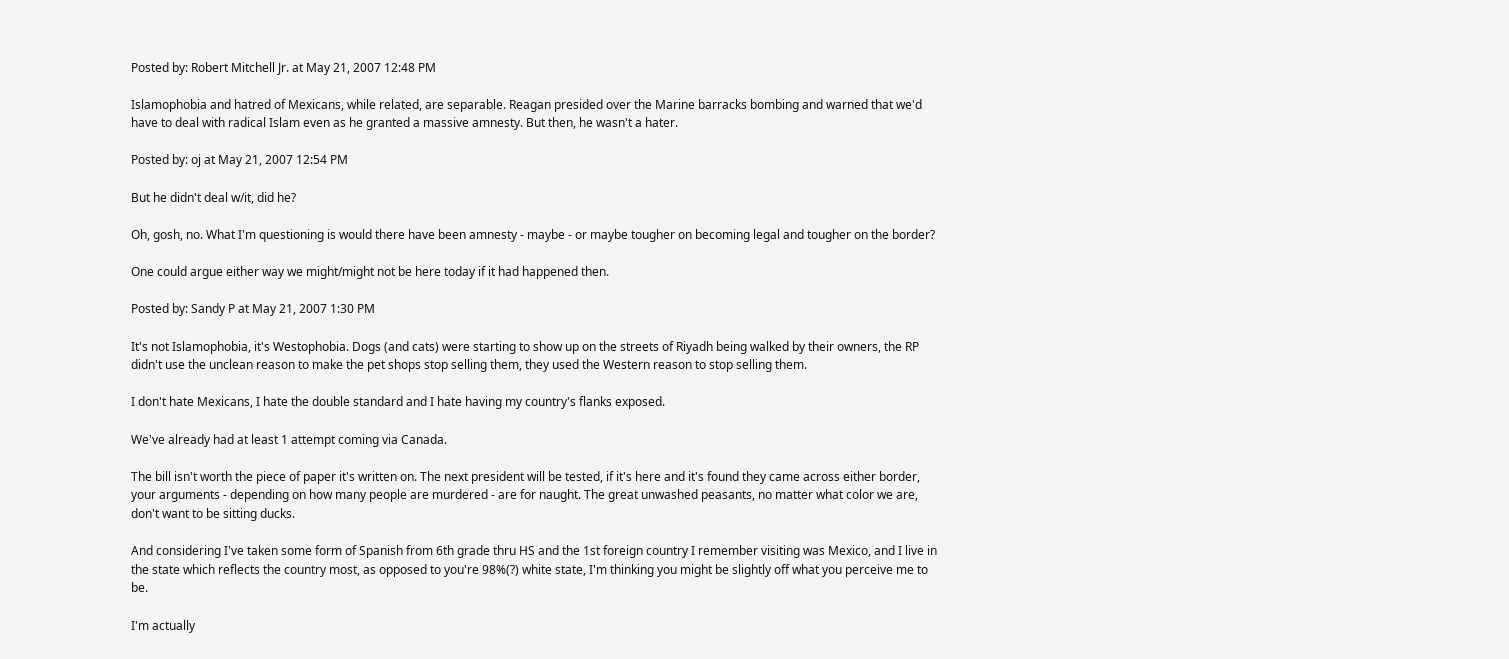Posted by: Robert Mitchell Jr. at May 21, 2007 12:48 PM

Islamophobia and hatred of Mexicans, while related, are separable. Reagan presided over the Marine barracks bombing and warned that we'd have to deal with radical Islam even as he granted a massive amnesty. But then, he wasn't a hater.

Posted by: oj at May 21, 2007 12:54 PM

But he didn't deal w/it, did he?

Oh, gosh, no. What I'm questioning is would there have been amnesty - maybe - or maybe tougher on becoming legal and tougher on the border?

One could argue either way we might/might not be here today if it had happened then.

Posted by: Sandy P at May 21, 2007 1:30 PM

It's not Islamophobia, it's Westophobia. Dogs (and cats) were starting to show up on the streets of Riyadh being walked by their owners, the RP didn't use the unclean reason to make the pet shops stop selling them, they used the Western reason to stop selling them.

I don't hate Mexicans, I hate the double standard and I hate having my country's flanks exposed.

We've already had at least 1 attempt coming via Canada.

The bill isn't worth the piece of paper it's written on. The next president will be tested, if it's here and it's found they came across either border, your arguments - depending on how many people are murdered - are for naught. The great unwashed peasants, no matter what color we are, don't want to be sitting ducks.

And considering I've taken some form of Spanish from 6th grade thru HS and the 1st foreign country I remember visiting was Mexico, and I live in the state which reflects the country most, as opposed to you're 98%(?) white state, I'm thinking you might be slightly off what you perceive me to be.

I'm actually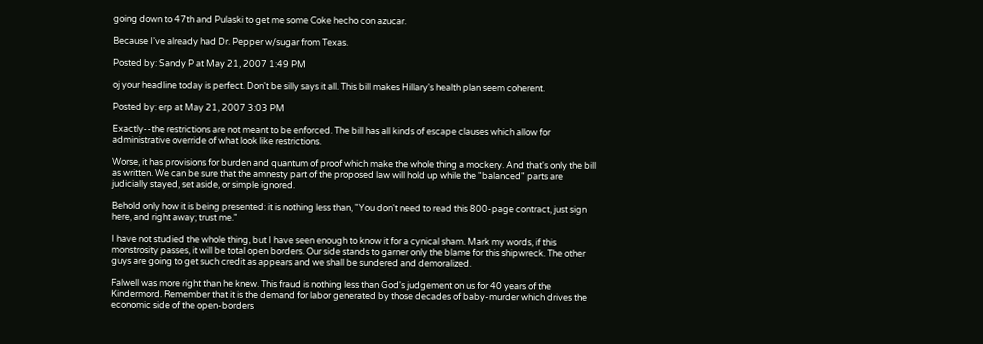going down to 47th and Pulaski to get me some Coke hecho con azucar.

Because I've already had Dr. Pepper w/sugar from Texas.

Posted by: Sandy P at May 21, 2007 1:49 PM

oj your headline today is perfect. Don't be silly says it all. This bill makes Hillary's health plan seem coherent.

Posted by: erp at May 21, 2007 3:03 PM

Exactly--the restrictions are not meant to be enforced. The bill has all kinds of escape clauses which allow for administrative override of what look like restrictions.

Worse, it has provisions for burden and quantum of proof which make the whole thing a mockery. And that's only the bill as written. We can be sure that the amnesty part of the proposed law will hold up while the "balanced" parts are judicially stayed, set aside, or simple ignored.

Behold only how it is being presented: it is nothing less than, "You don't need to read this 800-page contract, just sign here, and right away; trust me."

I have not studied the whole thing, but I have seen enough to know it for a cynical sham. Mark my words, if this monstrosity passes, it will be total open borders. Our side stands to garner only the blame for this shipwreck. The other guys are going to get such credit as appears and we shall be sundered and demoralized.

Falwell was more right than he knew. This fraud is nothing less than God's judgement on us for 40 years of the Kindermord. Remember that it is the demand for labor generated by those decades of baby-murder which drives the economic side of the open-borders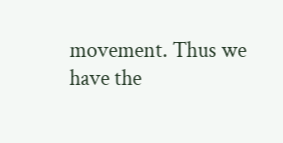movement. Thus we have the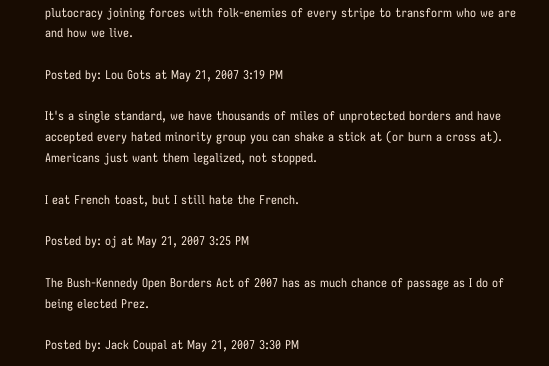plutocracy joining forces with folk-enemies of every stripe to transform who we are and how we live.

Posted by: Lou Gots at May 21, 2007 3:19 PM

It's a single standard, we have thousands of miles of unprotected borders and have accepted every hated minority group you can shake a stick at (or burn a cross at). Americans just want them legalized, not stopped.

I eat French toast, but I still hate the French.

Posted by: oj at May 21, 2007 3:25 PM

The Bush-Kennedy Open Borders Act of 2007 has as much chance of passage as I do of being elected Prez.

Posted by: Jack Coupal at May 21, 2007 3:30 PM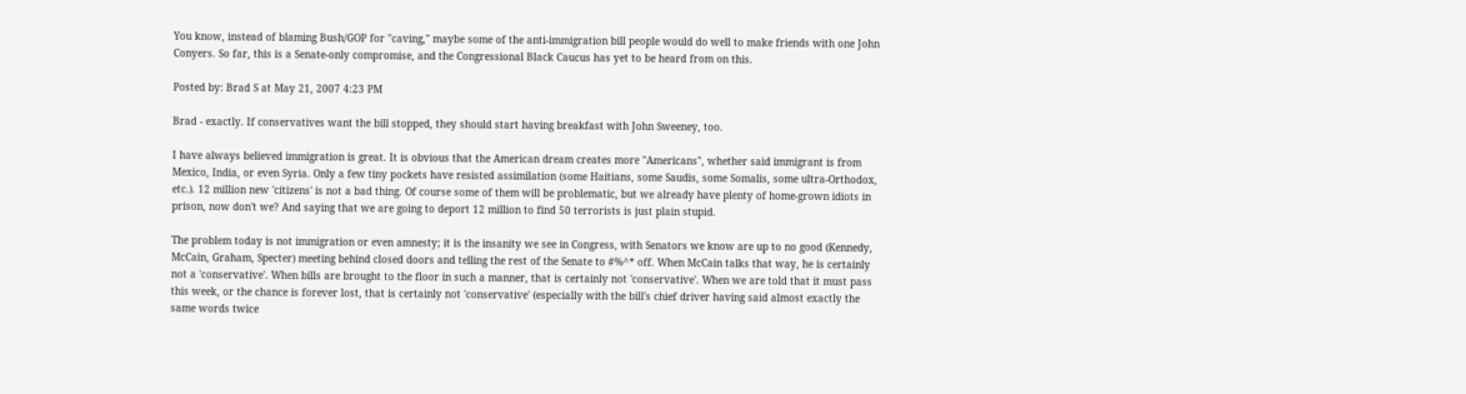You know, instead of blaming Bush/GOP for "caving," maybe some of the anti-immigration bill people would do well to make friends with one John Conyers. So far, this is a Senate-only compromise, and the Congressional Black Caucus has yet to be heard from on this.

Posted by: Brad S at May 21, 2007 4:23 PM

Brad - exactly. If conservatives want the bill stopped, they should start having breakfast with John Sweeney, too.

I have always believed immigration is great. It is obvious that the American dream creates more "Americans", whether said immigrant is from Mexico, India, or even Syria. Only a few tiny pockets have resisted assimilation (some Haitians, some Saudis, some Somalis, some ultra-Orthodox, etc.). 12 million new 'citizens' is not a bad thing. Of course some of them will be problematic, but we already have plenty of home-grown idiots in prison, now don't we? And saying that we are going to deport 12 million to find 50 terrorists is just plain stupid.

The problem today is not immigration or even amnesty; it is the insanity we see in Congress, with Senators we know are up to no good (Kennedy, McCain, Graham, Specter) meeting behind closed doors and telling the rest of the Senate to #%^* off. When McCain talks that way, he is certainly not a 'conservative'. When bills are brought to the floor in such a manner, that is certainly not 'conservative'. When we are told that it must pass this week, or the chance is forever lost, that is certainly not 'conservative' (especially with the bill's chief driver having said almost exactly the same words twice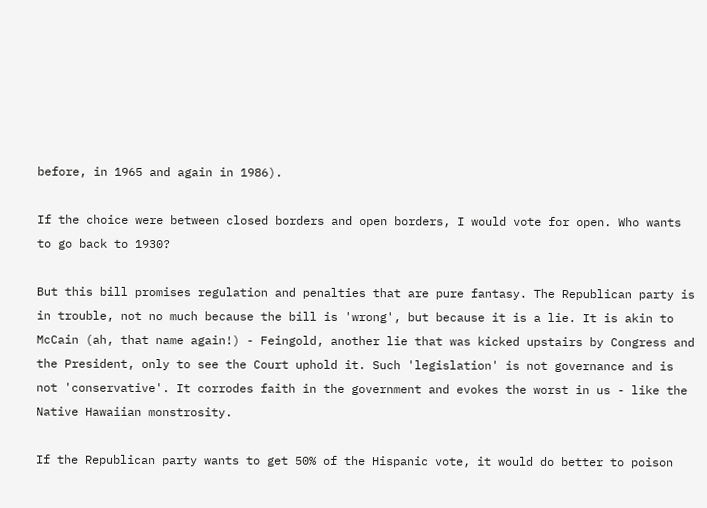before, in 1965 and again in 1986).

If the choice were between closed borders and open borders, I would vote for open. Who wants to go back to 1930?

But this bill promises regulation and penalties that are pure fantasy. The Republican party is in trouble, not no much because the bill is 'wrong', but because it is a lie. It is akin to McCain (ah, that name again!) - Feingold, another lie that was kicked upstairs by Congress and the President, only to see the Court uphold it. Such 'legislation' is not governance and is not 'conservative'. It corrodes faith in the government and evokes the worst in us - like the Native Hawaiian monstrosity.

If the Republican party wants to get 50% of the Hispanic vote, it would do better to poison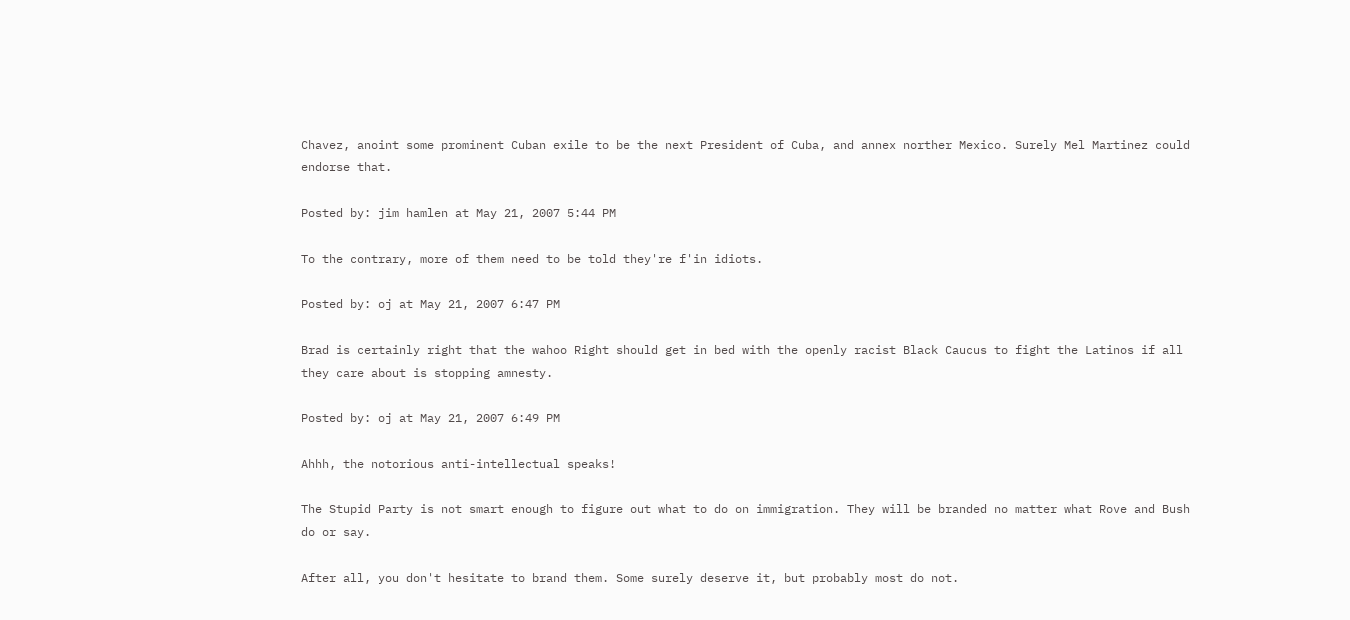Chavez, anoint some prominent Cuban exile to be the next President of Cuba, and annex norther Mexico. Surely Mel Martinez could endorse that.

Posted by: jim hamlen at May 21, 2007 5:44 PM

To the contrary, more of them need to be told they're f'in idiots.

Posted by: oj at May 21, 2007 6:47 PM

Brad is certainly right that the wahoo Right should get in bed with the openly racist Black Caucus to fight the Latinos if all they care about is stopping amnesty.

Posted by: oj at May 21, 2007 6:49 PM

Ahhh, the notorious anti-intellectual speaks!

The Stupid Party is not smart enough to figure out what to do on immigration. They will be branded no matter what Rove and Bush do or say.

After all, you don't hesitate to brand them. Some surely deserve it, but probably most do not.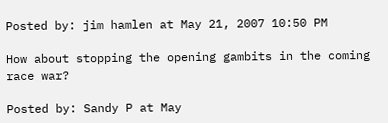Posted by: jim hamlen at May 21, 2007 10:50 PM

How about stopping the opening gambits in the coming race war?

Posted by: Sandy P at May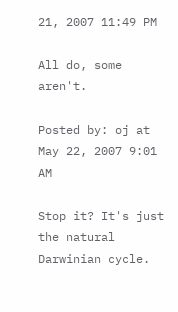21, 2007 11:49 PM

All do, some aren't.

Posted by: oj at May 22, 2007 9:01 AM

Stop it? It's just the natural Darwinian cycle.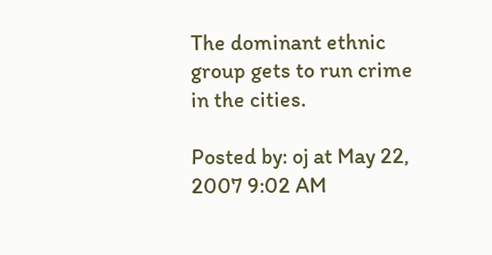The dominant ethnic group gets to run crime in the cities.

Posted by: oj at May 22, 2007 9:02 AM